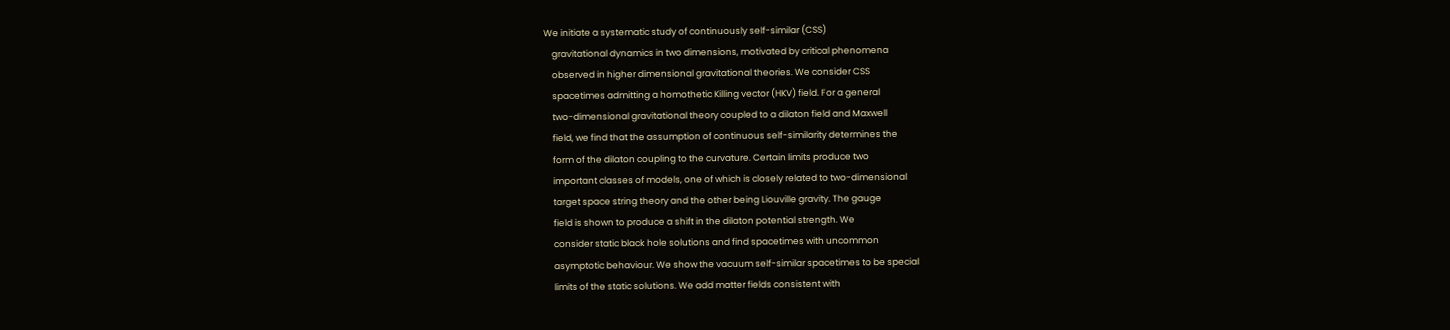We initiate a systematic study of continuously self-similar (CSS)
    gravitational dynamics in two dimensions, motivated by critical phenomena
    observed in higher dimensional gravitational theories. We consider CSS
    spacetimes admitting a homothetic Killing vector (HKV) field. For a general
    two-dimensional gravitational theory coupled to a dilaton field and Maxwell
    field, we find that the assumption of continuous self-similarity determines the
    form of the dilaton coupling to the curvature. Certain limits produce two
    important classes of models, one of which is closely related to two-dimensional
    target space string theory and the other being Liouville gravity. The gauge
    field is shown to produce a shift in the dilaton potential strength. We
    consider static black hole solutions and find spacetimes with uncommon
    asymptotic behaviour. We show the vacuum self-similar spacetimes to be special
    limits of the static solutions. We add matter fields consistent with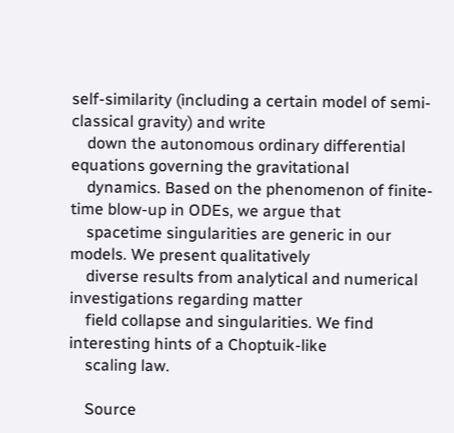self-similarity (including a certain model of semi-classical gravity) and write
    down the autonomous ordinary differential equations governing the gravitational
    dynamics. Based on the phenomenon of finite-time blow-up in ODEs, we argue that
    spacetime singularities are generic in our models. We present qualitatively
    diverse results from analytical and numerical investigations regarding matter
    field collapse and singularities. We find interesting hints of a Choptuik-like
    scaling law.

    Source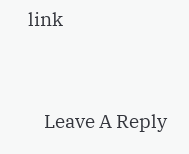link


    Leave A Reply